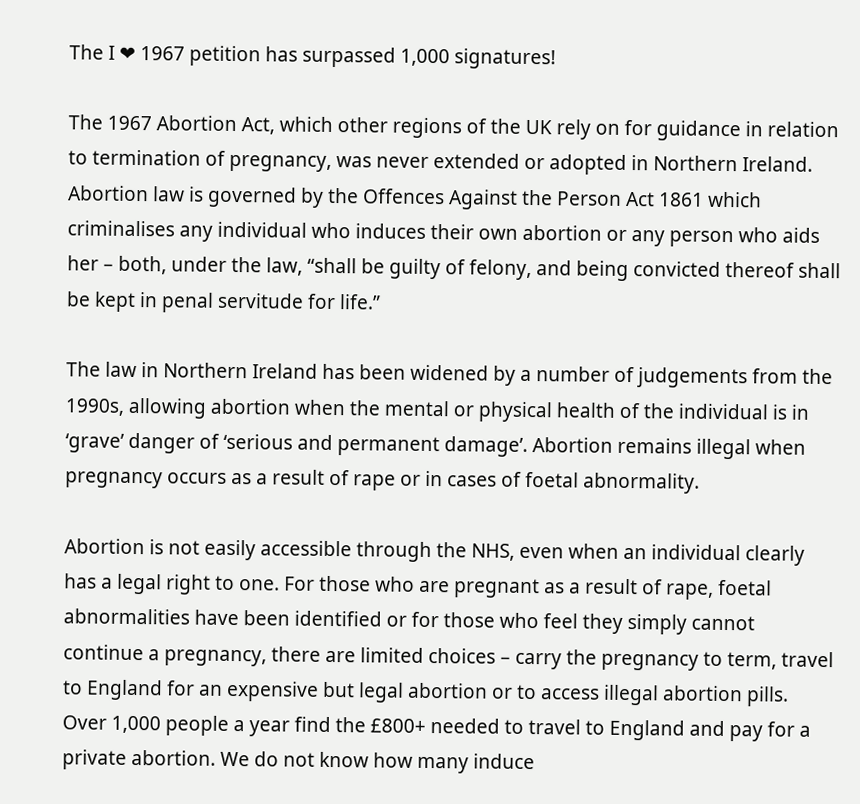The I ❤ 1967 petition has surpassed 1,000 signatures!

The 1967 Abortion Act, which other regions of the UK rely on for guidance in relation to termination of pregnancy, was never extended or adopted in Northern Ireland. Abortion law is governed by the Offences Against the Person Act 1861 which criminalises any individual who induces their own abortion or any person who aids her – both, under the law, “shall be guilty of felony, and being convicted thereof shall be kept in penal servitude for life.”

The law in Northern Ireland has been widened by a number of judgements from the 1990s, allowing abortion when the mental or physical health of the individual is in ‘grave’ danger of ‘serious and permanent damage’. Abortion remains illegal when pregnancy occurs as a result of rape or in cases of foetal abnormality.

Abortion is not easily accessible through the NHS, even when an individual clearly has a legal right to one. For those who are pregnant as a result of rape, foetal abnormalities have been identified or for those who feel they simply cannot continue a pregnancy, there are limited choices – carry the pregnancy to term, travel to England for an expensive but legal abortion or to access illegal abortion pills. Over 1,000 people a year find the £800+ needed to travel to England and pay for a private abortion. We do not know how many induce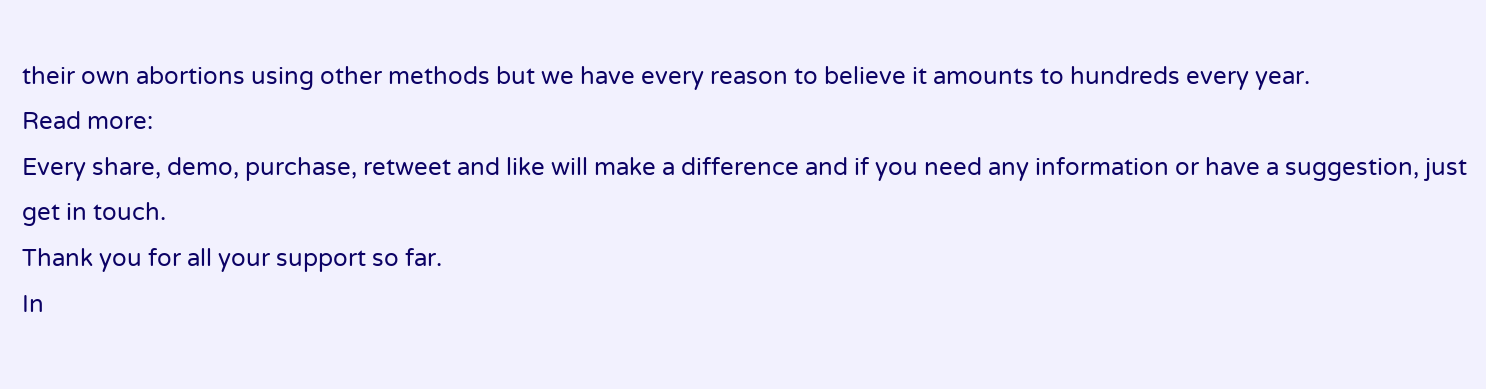their own abortions using other methods but we have every reason to believe it amounts to hundreds every year.
Read more:
Every share, demo, purchase, retweet and like will make a difference and if you need any information or have a suggestion, just get in touch.
Thank you for all your support so far.
In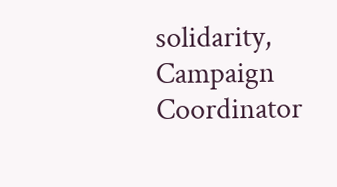solidarity,
Campaign Coordinator